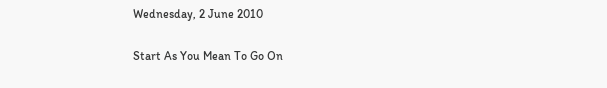Wednesday, 2 June 2010

Start As You Mean To Go On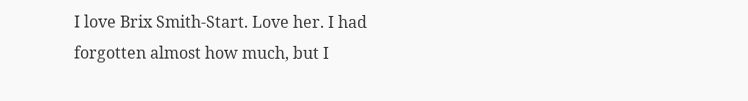I love Brix Smith-Start. Love her. I had forgotten almost how much, but I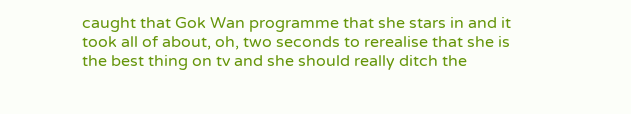caught that Gok Wan programme that she stars in and it took all of about, oh, two seconds to rerealise that she is the best thing on tv and she should really ditch the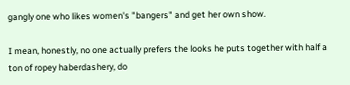gangly one who likes women's "bangers" and get her own show.

I mean, honestly, no one actually prefers the looks he puts together with half a ton of ropey haberdashery, do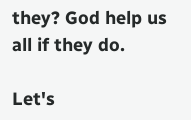they? God help us all if they do.

Let's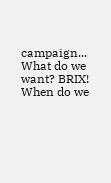campaign... What do we want? BRIX! When do we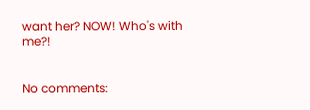want her? NOW! Who's with me?!


No comments: